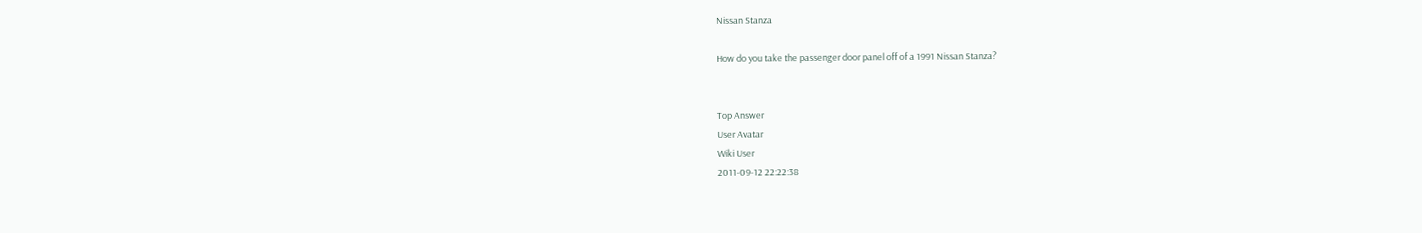Nissan Stanza

How do you take the passenger door panel off of a 1991 Nissan Stanza?


Top Answer
User Avatar
Wiki User
2011-09-12 22:22:38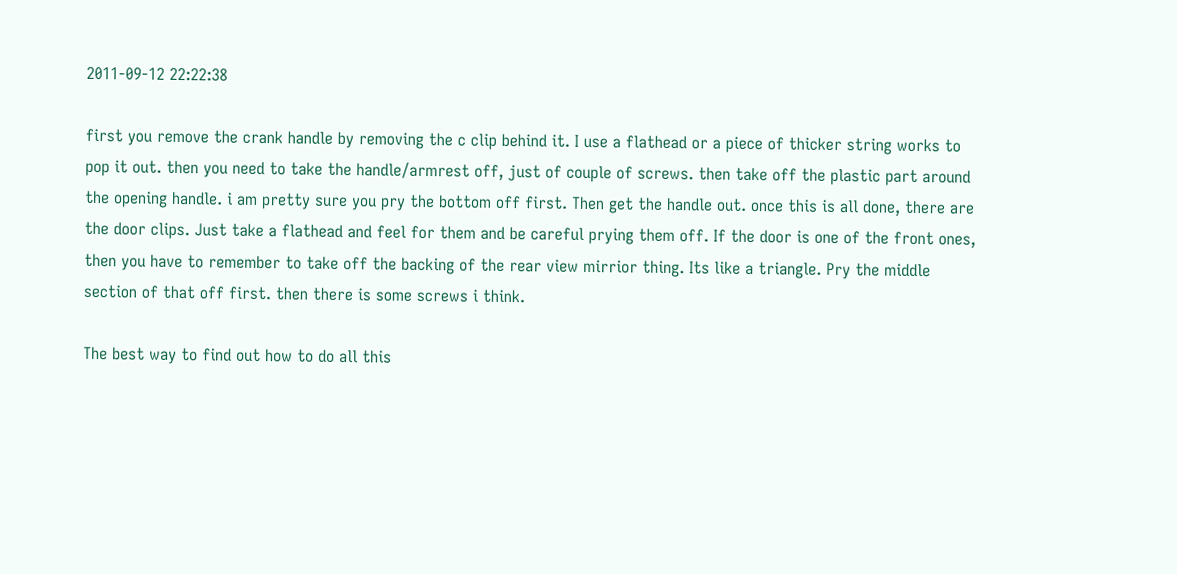2011-09-12 22:22:38

first you remove the crank handle by removing the c clip behind it. I use a flathead or a piece of thicker string works to pop it out. then you need to take the handle/armrest off, just of couple of screws. then take off the plastic part around the opening handle. i am pretty sure you pry the bottom off first. Then get the handle out. once this is all done, there are the door clips. Just take a flathead and feel for them and be careful prying them off. If the door is one of the front ones, then you have to remember to take off the backing of the rear view mirrior thing. Its like a triangle. Pry the middle section of that off first. then there is some screws i think.

The best way to find out how to do all this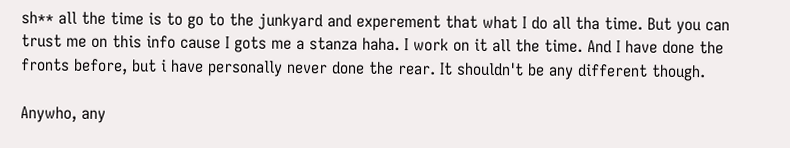sh** all the time is to go to the junkyard and experement that what I do all tha time. But you can trust me on this info cause I gots me a stanza haha. I work on it all the time. And I have done the fronts before, but i have personally never done the rear. It shouldn't be any different though.

Anywho, any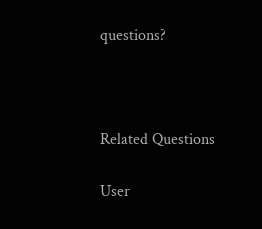questions?



Related Questions

User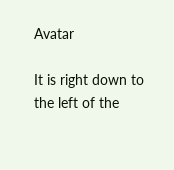Avatar

It is right down to the left of the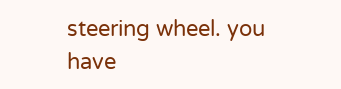steering wheel. you have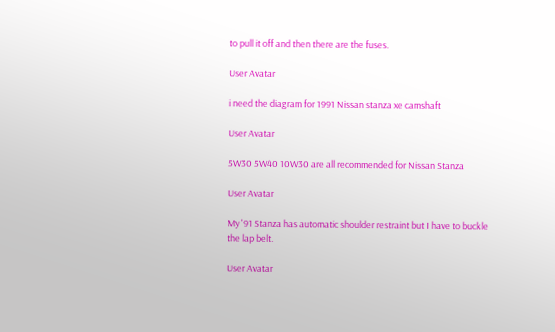to pull it off and then there are the fuses.

User Avatar

i need the diagram for 1991 Nissan stanza xe camshaft

User Avatar

5W30 5W40 10W30 are all recommended for Nissan Stanza

User Avatar

My '91 Stanza has automatic shoulder restraint but I have to buckle the lap belt.

User Avatar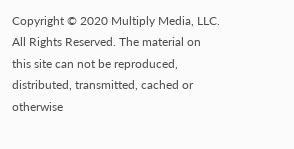Copyright © 2020 Multiply Media, LLC. All Rights Reserved. The material on this site can not be reproduced, distributed, transmitted, cached or otherwise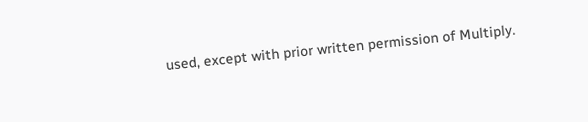used, except with prior written permission of Multiply.